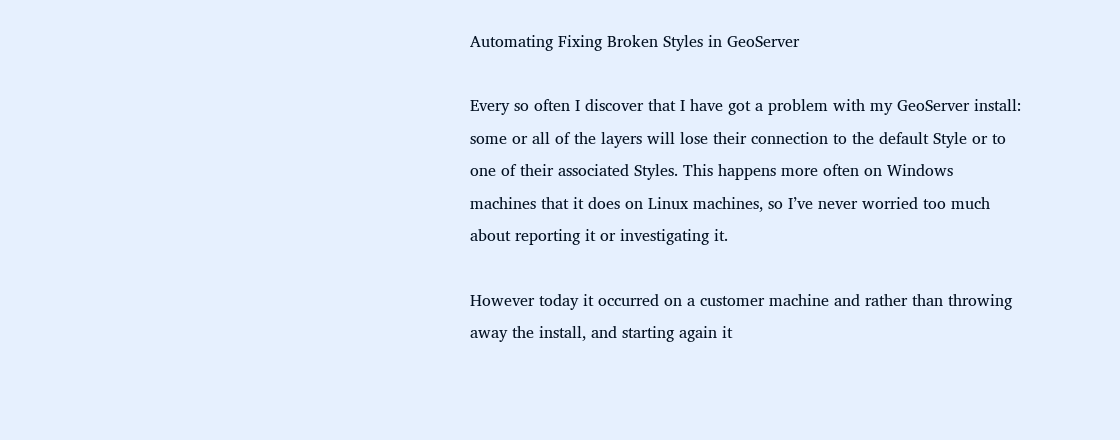Automating Fixing Broken Styles in GeoServer

Every so often I discover that I have got a problem with my GeoServer install: some or all of the layers will lose their connection to the default Style or to one of their associated Styles. This happens more often on Windows machines that it does on Linux machines, so I’ve never worried too much about reporting it or investigating it.

However today it occurred on a customer machine and rather than throwing away the install, and starting again it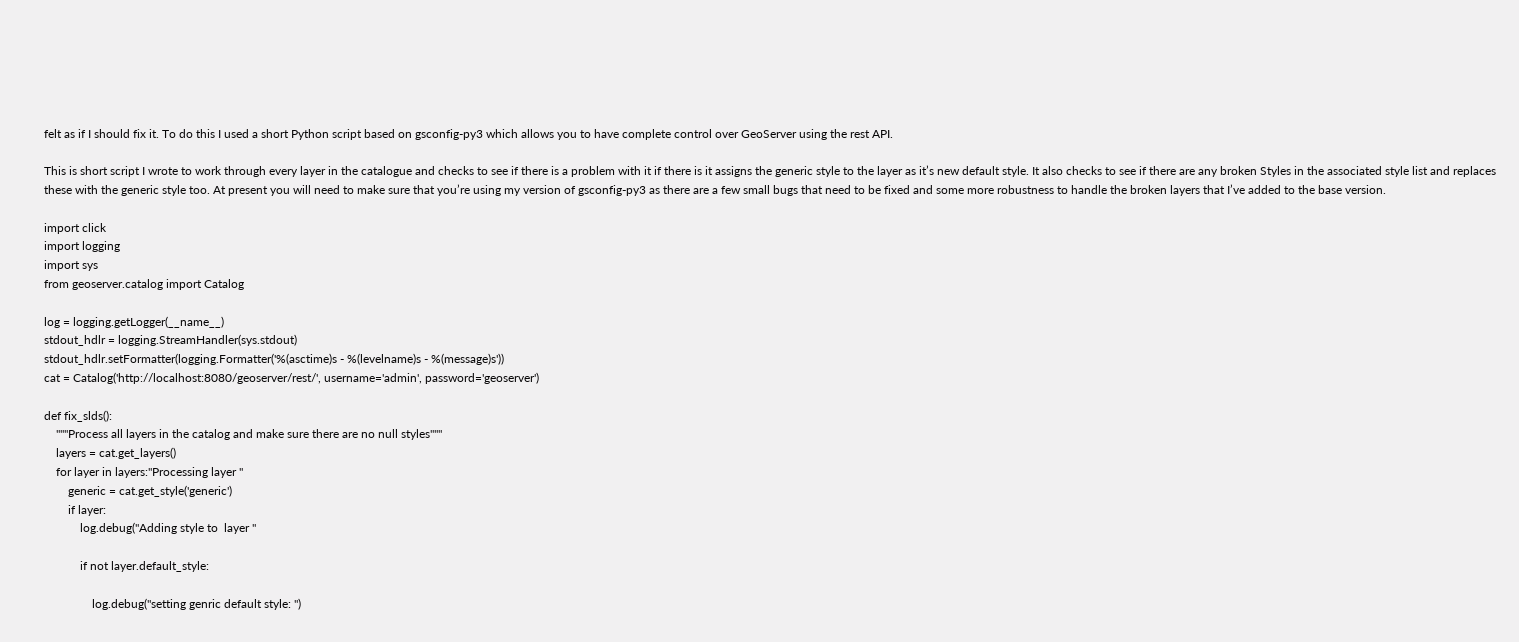felt as if I should fix it. To do this I used a short Python script based on gsconfig-py3 which allows you to have complete control over GeoServer using the rest API.

This is short script I wrote to work through every layer in the catalogue and checks to see if there is a problem with it if there is it assigns the generic style to the layer as it’s new default style. It also checks to see if there are any broken Styles in the associated style list and replaces these with the generic style too. At present you will need to make sure that you’re using my version of gsconfig-py3 as there are a few small bugs that need to be fixed and some more robustness to handle the broken layers that I’ve added to the base version.

import click
import logging
import sys
from geoserver.catalog import Catalog

log = logging.getLogger(__name__)
stdout_hdlr = logging.StreamHandler(sys.stdout)
stdout_hdlr.setFormatter(logging.Formatter('%(asctime)s - %(levelname)s - %(message)s'))
cat = Catalog('http://localhost:8080/geoserver/rest/', username='admin', password='geoserver')

def fix_slds():
    """Process all layers in the catalog and make sure there are no null styles"""
    layers = cat.get_layers()
    for layer in layers:"Processing layer "
        generic = cat.get_style('generic')
        if layer:
            log.debug("Adding style to  layer "

            if not layer.default_style:

                log.debug("setting genric default style: ")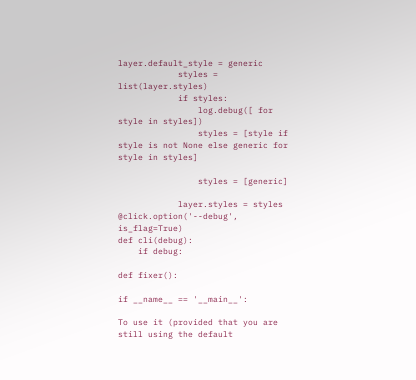layer.default_style = generic
            styles = list(layer.styles)
            if styles:
                log.debug([ for style in styles])
                styles = [style if style is not None else generic for style in styles]

                styles = [generic]

            layer.styles = styles
@click.option('--debug', is_flag=True)
def cli(debug):
    if debug:

def fixer():

if __name__ == '__main__':

To use it (provided that you are still using the default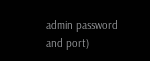admin password and port)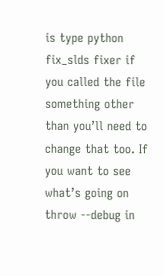is type python fix_slds fixer if you called the file something other than you’ll need to change that too. If you want to see what’s going on throw --debug in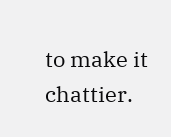to make it chattier.